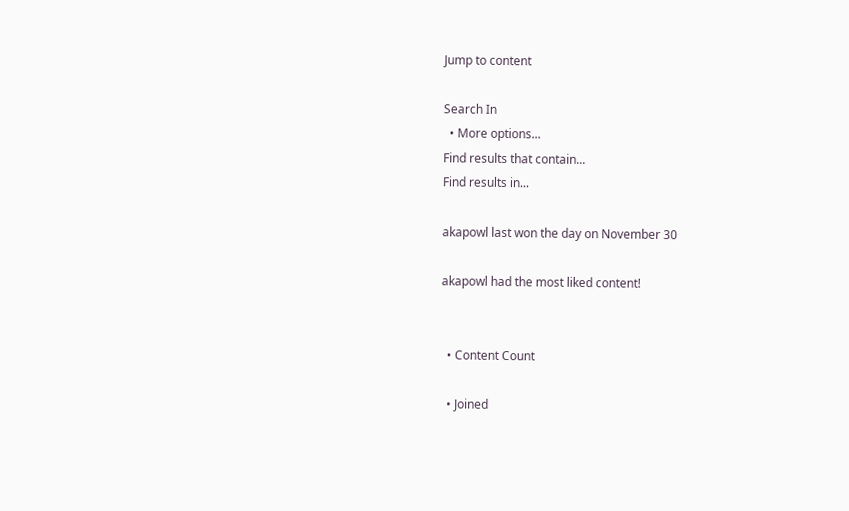Jump to content

Search In
  • More options...
Find results that contain...
Find results in...

akapowl last won the day on November 30

akapowl had the most liked content!


  • Content Count

  • Joined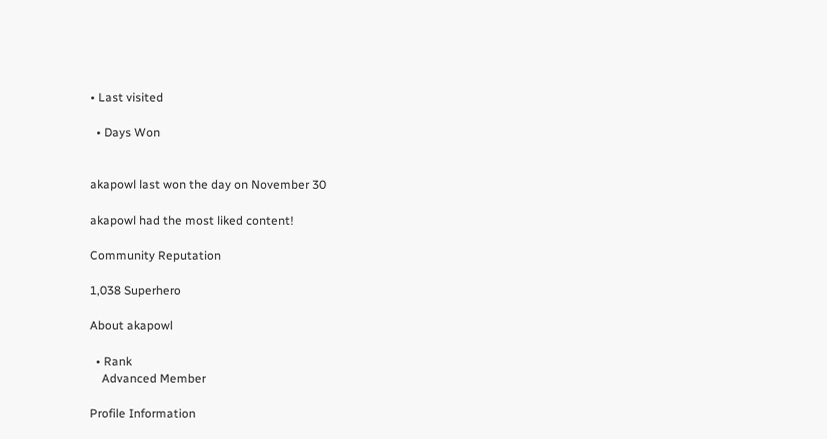• Last visited

  • Days Won


akapowl last won the day on November 30

akapowl had the most liked content!

Community Reputation

1,038 Superhero

About akapowl

  • Rank
    Advanced Member

Profile Information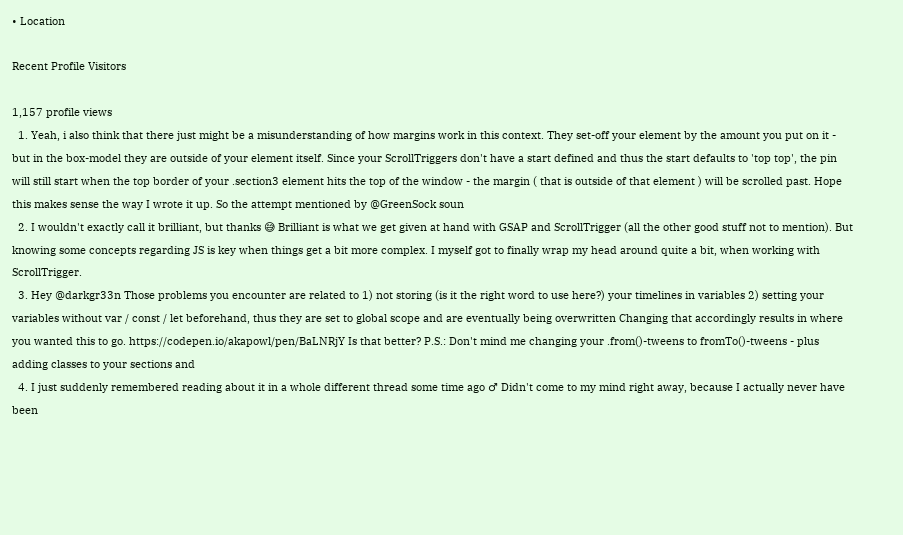• Location

Recent Profile Visitors

1,157 profile views
  1. Yeah, i also think that there just might be a misunderstanding of how margins work in this context. They set-off your element by the amount you put on it - but in the box-model they are outside of your element itself. Since your ScrollTriggers don't have a start defined and thus the start defaults to 'top top', the pin will still start when the top border of your .section3 element hits the top of the window - the margin ( that is outside of that element ) will be scrolled past. Hope this makes sense the way I wrote it up. So the attempt mentioned by @GreenSock soun
  2. I wouldn't exactly call it brilliant, but thanks 😅 Brilliant is what we get given at hand with GSAP and ScrollTrigger (all the other good stuff not to mention). But knowing some concepts regarding JS is key when things get a bit more complex. I myself got to finally wrap my head around quite a bit, when working with ScrollTrigger.
  3. Hey @darkgr33n Those problems you encounter are related to 1) not storing (is it the right word to use here?) your timelines in variables 2) setting your variables without var / const / let beforehand, thus they are set to global scope and are eventually being overwritten Changing that accordingly results in where you wanted this to go. https://codepen.io/akapowl/pen/BaLNRjY Is that better? P.S.: Don't mind me changing your .from()-tweens to fromTo()-tweens - plus adding classes to your sections and
  4. I just suddenly remembered reading about it in a whole different thread some time ago ♂ Didn't come to my mind right away, because I actually never have been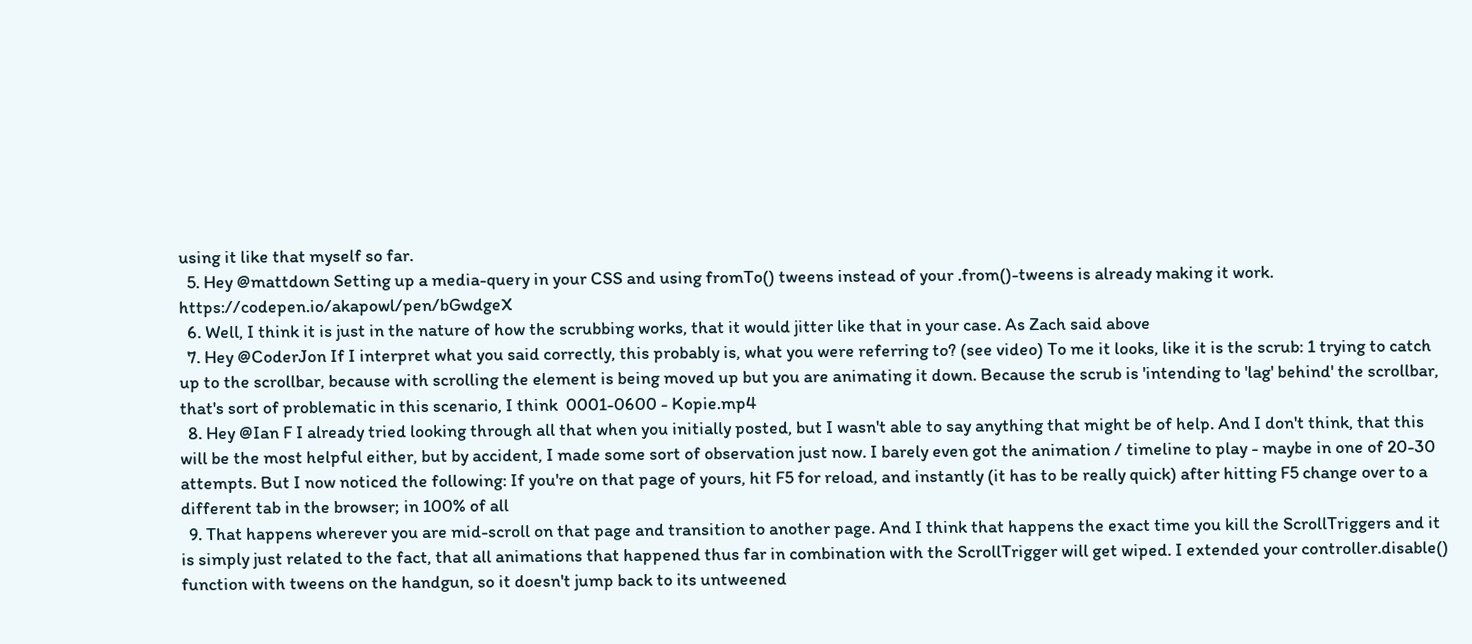using it like that myself so far.
  5. Hey @mattdown Setting up a media-query in your CSS and using fromTo() tweens instead of your .from()-tweens is already making it work. https://codepen.io/akapowl/pen/bGwdgeX
  6. Well, I think it is just in the nature of how the scrubbing works, that it would jitter like that in your case. As Zach said above
  7. Hey @CoderJon If I interpret what you said correctly, this probably is, what you were referring to? (see video) To me it looks, like it is the scrub: 1 trying to catch up to the scrollbar, because with scrolling the element is being moved up but you are animating it down. Because the scrub is 'intending to 'lag' behind' the scrollbar, that's sort of problematic in this scenario, I think  0001-0600 - Kopie.mp4
  8. Hey @Ian F I already tried looking through all that when you initially posted, but I wasn't able to say anything that might be of help. And I don't think, that this will be the most helpful either, but by accident, I made some sort of observation just now. I barely even got the animation / timeline to play - maybe in one of 20-30 attempts. But I now noticed the following: If you're on that page of yours, hit F5 for reload, and instantly (it has to be really quick) after hitting F5 change over to a different tab in the browser; in 100% of all
  9. That happens wherever you are mid-scroll on that page and transition to another page. And I think that happens the exact time you kill the ScrollTriggers and it is simply just related to the fact, that all animations that happened thus far in combination with the ScrollTrigger will get wiped. I extended your controller.disable() function with tweens on the handgun, so it doesn't jump back to its untweened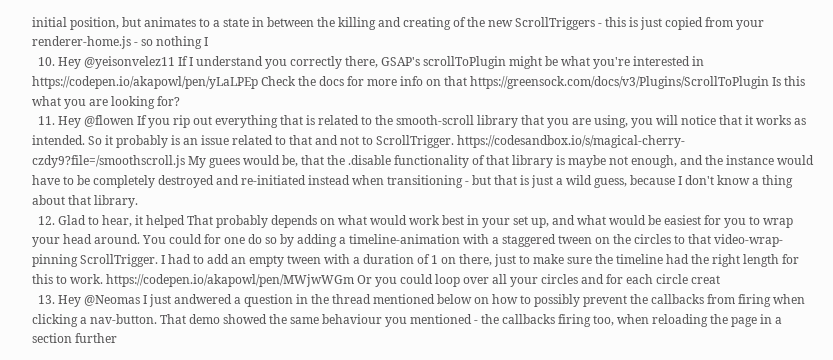initial position, but animates to a state in between the killing and creating of the new ScrollTriggers - this is just copied from your renderer-home.js - so nothing I
  10. Hey @yeisonvelez11 If I understand you correctly there, GSAP's scrollToPlugin might be what you're interested in https://codepen.io/akapowl/pen/yLaLPEp Check the docs for more info on that https://greensock.com/docs/v3/Plugins/ScrollToPlugin Is this what you are looking for?
  11. Hey @flowen If you rip out everything that is related to the smooth-scroll library that you are using, you will notice that it works as intended. So it probably is an issue related to that and not to ScrollTrigger. https://codesandbox.io/s/magical-cherry-czdy9?file=/smoothscroll.js My guees would be, that the .disable functionality of that library is maybe not enough, and the instance would have to be completely destroyed and re-initiated instead when transitioning - but that is just a wild guess, because I don't know a thing about that library.
  12. Glad to hear, it helped That probably depends on what would work best in your set up, and what would be easiest for you to wrap your head around. You could for one do so by adding a timeline-animation with a staggered tween on the circles to that video-wrap-pinning ScrollTrigger. I had to add an empty tween with a duration of 1 on there, just to make sure the timeline had the right length for this to work. https://codepen.io/akapowl/pen/MWjwWGm Or you could loop over all your circles and for each circle creat
  13. Hey @Neomas I just andwered a question in the thread mentioned below on how to possibly prevent the callbacks from firing when clicking a nav-button. That demo showed the same behaviour you mentioned - the callbacks firing too, when reloading the page in a section further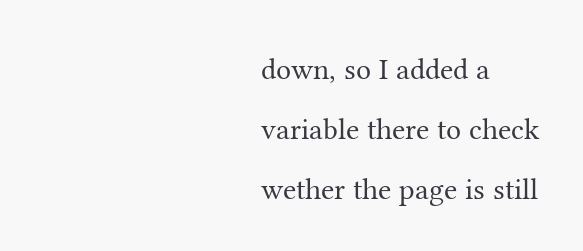down, so I added a variable there to check wether the page is still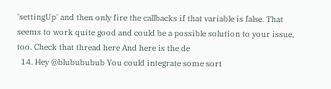'settingUp' and then only fire the callbacks if that variable is false. That seems to work quite good and could be a possible solution to your issue, too. Check that thread here And here is the de
  14. Hey @blubububub You could integrate some sort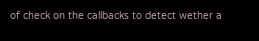of check on the callbacks to detect wether a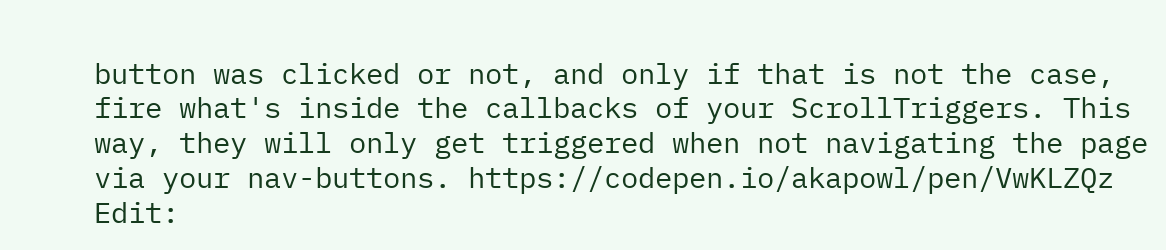button was clicked or not, and only if that is not the case, fire what's inside the callbacks of your ScrollTriggers. This way, they will only get triggered when not navigating the page via your nav-buttons. https://codepen.io/akapowl/pen/VwKLZQz Edit: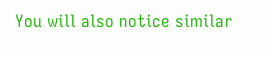You will also notice similar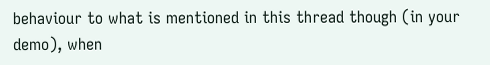behaviour to what is mentioned in this thread though (in your demo), when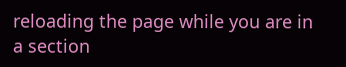reloading the page while you are in a section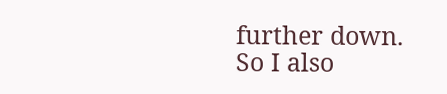further down. So I also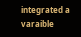integrated a varaible